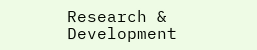Research & Development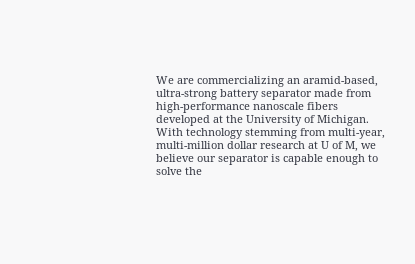We are commercializing an aramid-based, ultra-strong battery separator made from high-performance nanoscale fibers developed at the University of Michigan. With technology stemming from multi-year, multi-million dollar research at U of M, we believe our separator is capable enough to solve the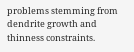problems stemming from dendrite growth and thinness constraints.